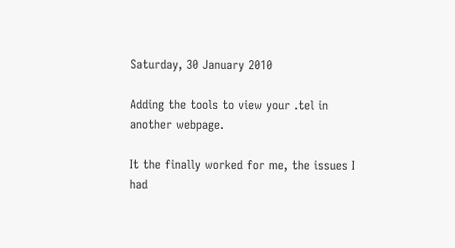Saturday, 30 January 2010

Adding the tools to view your .tel in another webpage.

It the finally worked for me, the issues I had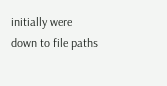initially were down to file paths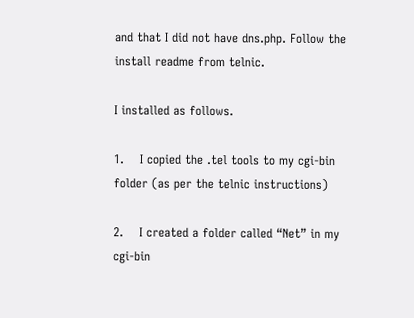and that I did not have dns.php. Follow the install readme from telnic.

I installed as follows.

1.    I copied the .tel tools to my cgi-bin folder (as per the telnic instructions)

2.    I created a folder called “Net” in my cgi-bin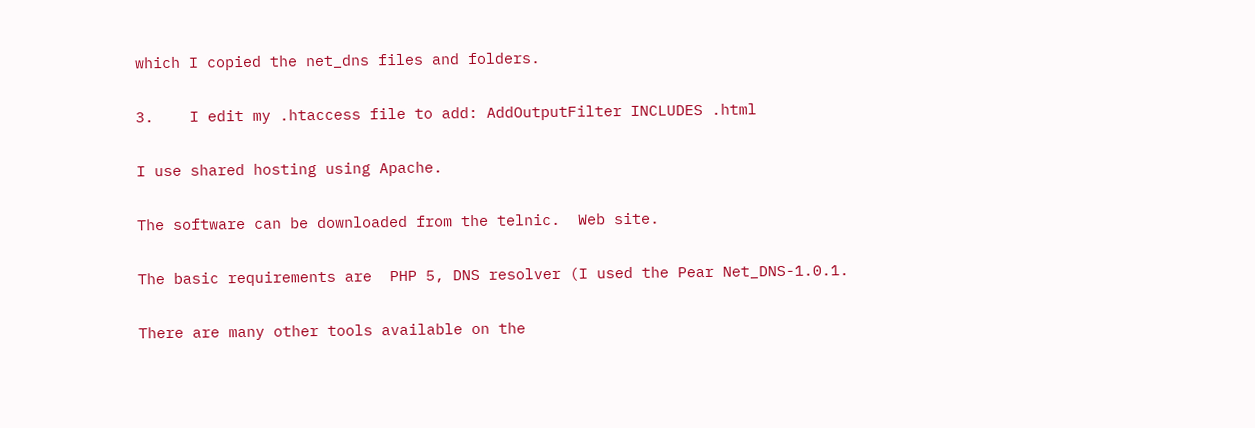which I copied the net_dns files and folders.

3.    I edit my .htaccess file to add: AddOutputFilter INCLUDES .html

I use shared hosting using Apache.

The software can be downloaded from the telnic.  Web site.

The basic requirements are  PHP 5, DNS resolver (I used the Pear Net_DNS-1.0.1.

There are many other tools available on the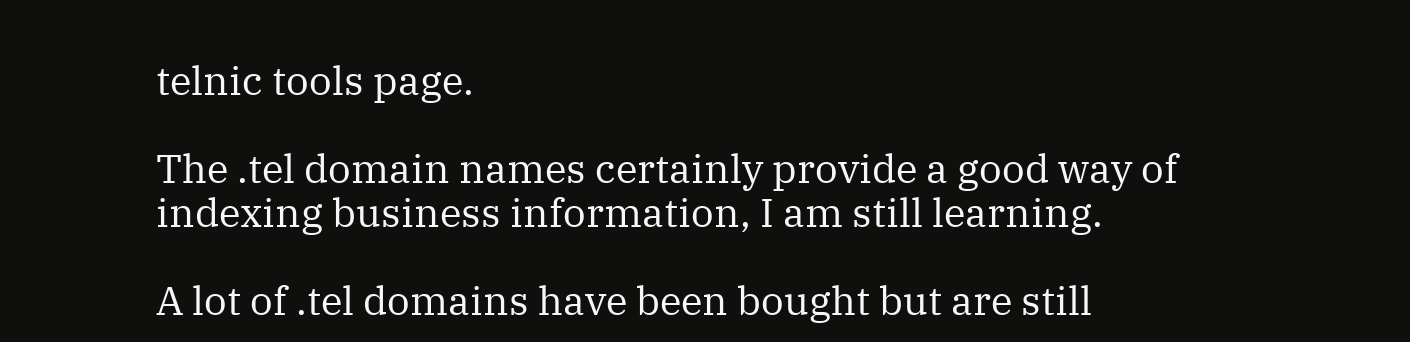telnic tools page.

The .tel domain names certainly provide a good way of indexing business information, I am still learning.

A lot of .tel domains have been bought but are still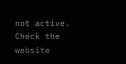not active. Check the website